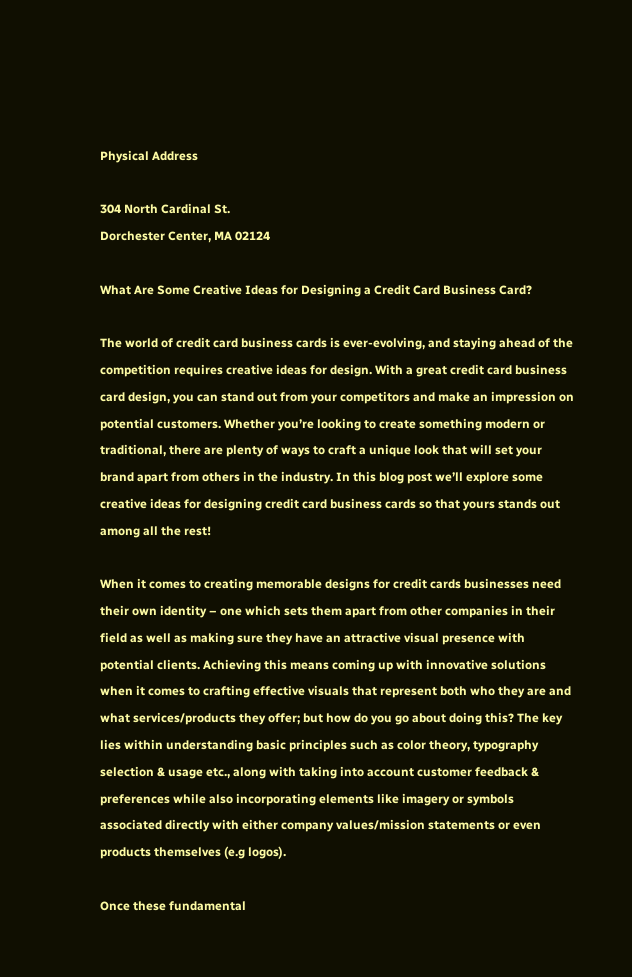Physical Address

304 North Cardinal St.
Dorchester Center, MA 02124

What Are Some Creative Ideas for Designing a Credit Card Business Card?

The world of credit card business cards is ever-evolving, and staying ahead of the competition requires creative ideas for design. With a great credit card business card design, you can stand out from your competitors and make an impression on potential customers. Whether you’re looking to create something modern or traditional, there are plenty of ways to craft a unique look that will set your brand apart from others in the industry. In this blog post we’ll explore some creative ideas for designing credit card business cards so that yours stands out among all the rest!

When it comes to creating memorable designs for credit cards businesses need their own identity – one which sets them apart from other companies in their field as well as making sure they have an attractive visual presence with potential clients. Achieving this means coming up with innovative solutions when it comes to crafting effective visuals that represent both who they are and what services/products they offer; but how do you go about doing this? The key lies within understanding basic principles such as color theory, typography selection & usage etc., along with taking into account customer feedback & preferences while also incorporating elements like imagery or symbols associated directly with either company values/mission statements or even products themselves (e.g logos).

Once these fundamental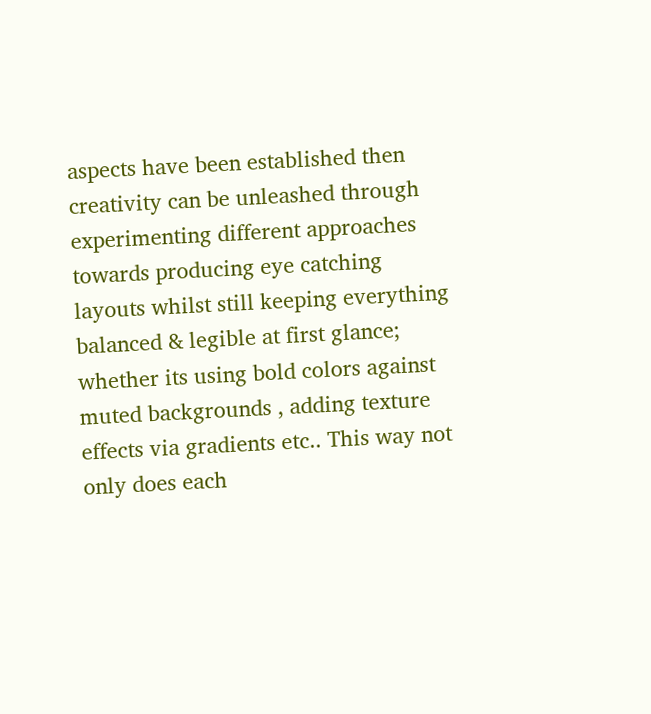aspects have been established then creativity can be unleashed through experimenting different approaches towards producing eye catching layouts whilst still keeping everything balanced & legible at first glance; whether its using bold colors against muted backgrounds , adding texture effects via gradients etc.. This way not only does each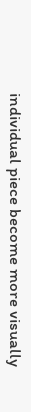individual piece become more visually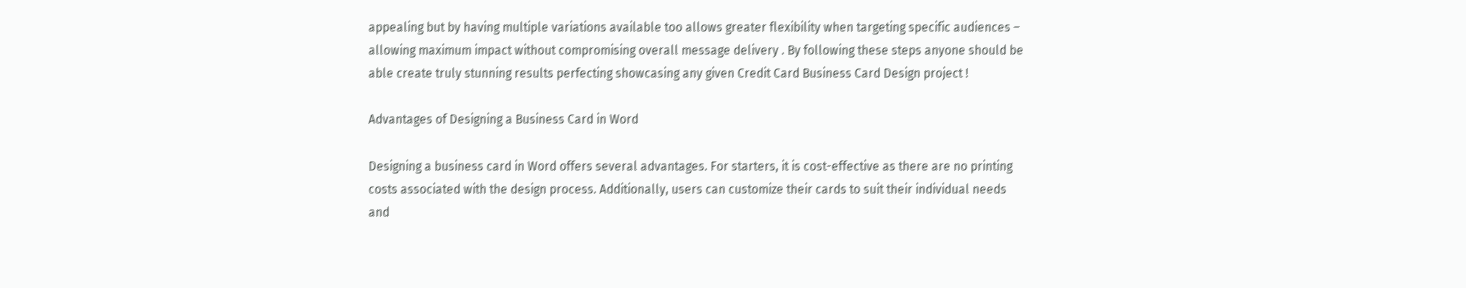appealing but by having multiple variations available too allows greater flexibility when targeting specific audiences – allowing maximum impact without compromising overall message delivery . By following these steps anyone should be able create truly stunning results perfecting showcasing any given Credit Card Business Card Design project !

Advantages of Designing a Business Card in Word

Designing a business card in Word offers several advantages. For starters, it is cost-effective as there are no printing costs associated with the design process. Additionally, users can customize their cards to suit their individual needs and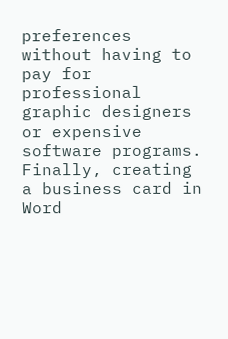preferences without having to pay for professional graphic designers or expensive software programs. Finally, creating a business card in Word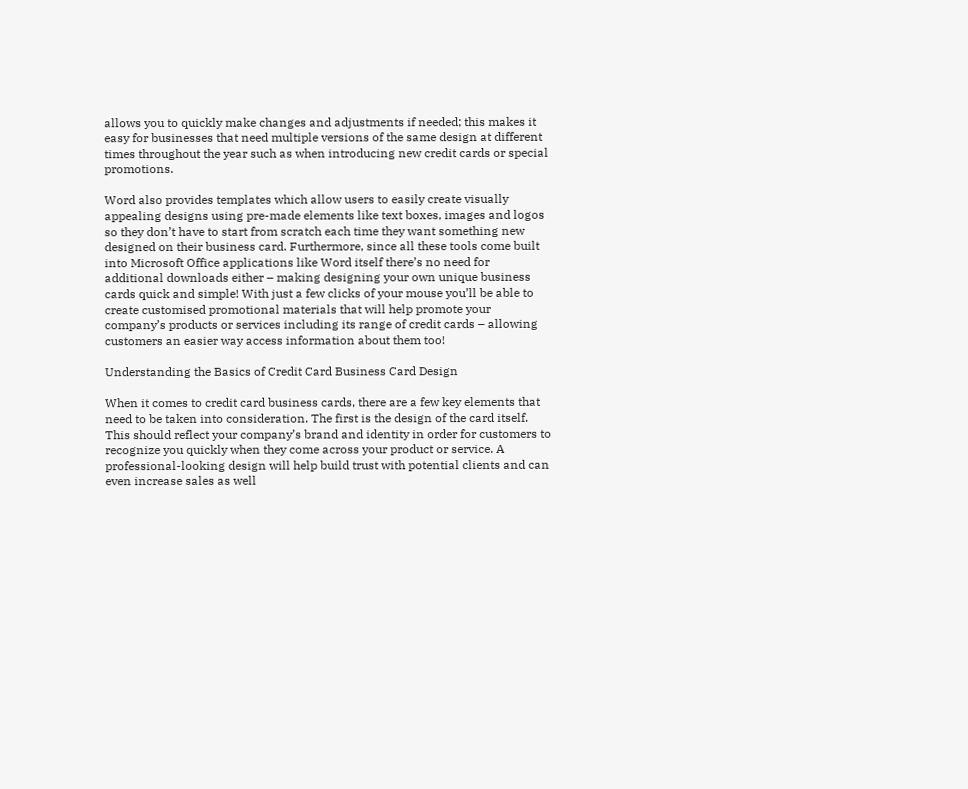allows you to quickly make changes and adjustments if needed; this makes it easy for businesses that need multiple versions of the same design at different times throughout the year such as when introducing new credit cards or special promotions.

Word also provides templates which allow users to easily create visually appealing designs using pre-made elements like text boxes, images and logos so they don’t have to start from scratch each time they want something new designed on their business card. Furthermore, since all these tools come built into Microsoft Office applications like Word itself there’s no need for additional downloads either – making designing your own unique business cards quick and simple! With just a few clicks of your mouse you’ll be able to create customised promotional materials that will help promote your company’s products or services including its range of credit cards – allowing customers an easier way access information about them too!

Understanding the Basics of Credit Card Business Card Design

When it comes to credit card business cards, there are a few key elements that need to be taken into consideration. The first is the design of the card itself. This should reflect your company’s brand and identity in order for customers to recognize you quickly when they come across your product or service. A professional-looking design will help build trust with potential clients and can even increase sales as well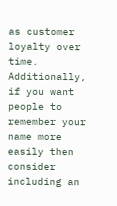as customer loyalty over time. Additionally, if you want people to remember your name more easily then consider including an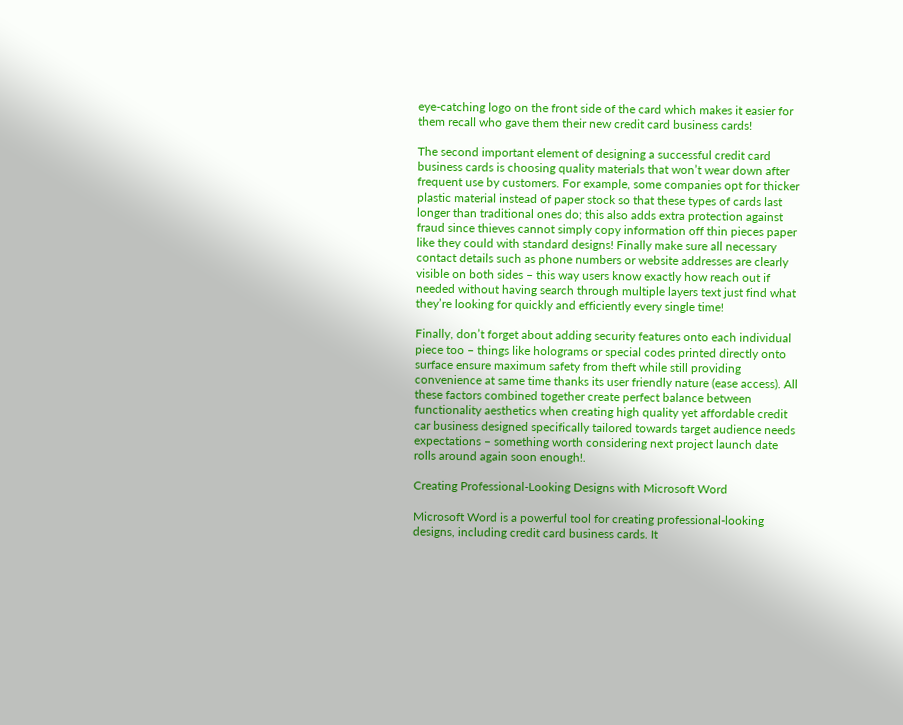eye-catching logo on the front side of the card which makes it easier for them recall who gave them their new credit card business cards!

The second important element of designing a successful credit card business cards is choosing quality materials that won’t wear down after frequent use by customers. For example, some companies opt for thicker plastic material instead of paper stock so that these types of cards last longer than traditional ones do; this also adds extra protection against fraud since thieves cannot simply copy information off thin pieces paper like they could with standard designs! Finally make sure all necessary contact details such as phone numbers or website addresses are clearly visible on both sides – this way users know exactly how reach out if needed without having search through multiple layers text just find what they’re looking for quickly and efficiently every single time!

Finally, don’t forget about adding security features onto each individual piece too – things like holograms or special codes printed directly onto surface ensure maximum safety from theft while still providing convenience at same time thanks its user friendly nature (ease access). All these factors combined together create perfect balance between functionality aesthetics when creating high quality yet affordable credit car business designed specifically tailored towards target audience needs expectations – something worth considering next project launch date rolls around again soon enough!.

Creating Professional-Looking Designs with Microsoft Word

Microsoft Word is a powerful tool for creating professional-looking designs, including credit card business cards. It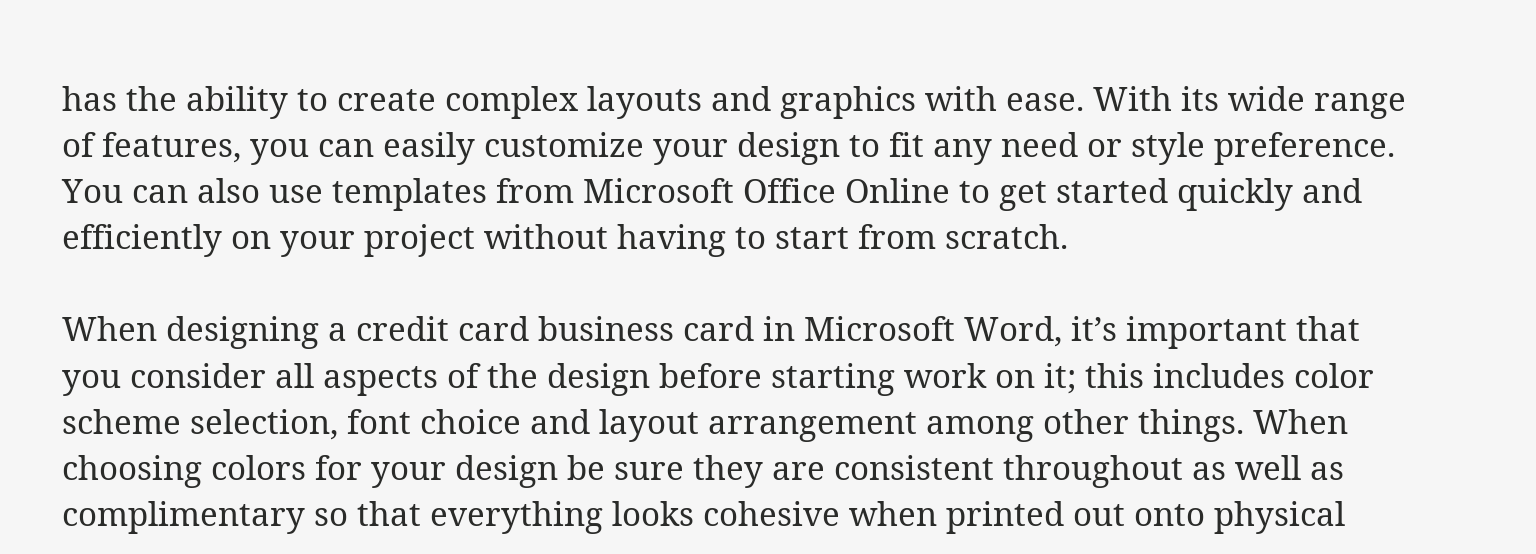has the ability to create complex layouts and graphics with ease. With its wide range of features, you can easily customize your design to fit any need or style preference. You can also use templates from Microsoft Office Online to get started quickly and efficiently on your project without having to start from scratch.

When designing a credit card business card in Microsoft Word, it’s important that you consider all aspects of the design before starting work on it; this includes color scheme selection, font choice and layout arrangement among other things. When choosing colors for your design be sure they are consistent throughout as well as complimentary so that everything looks cohesive when printed out onto physical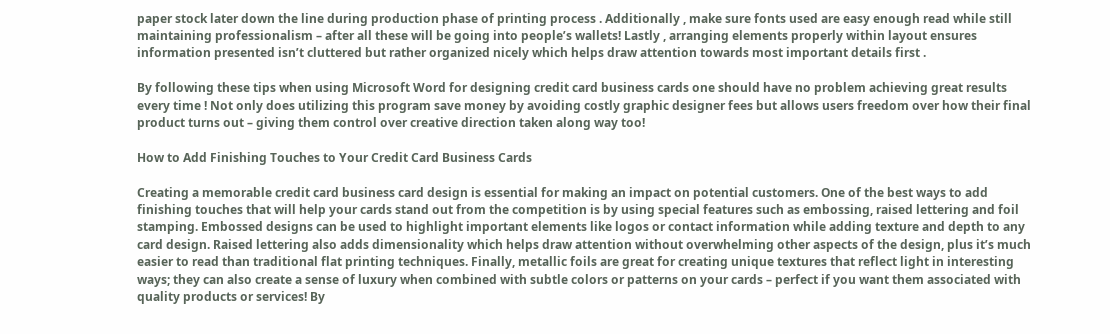paper stock later down the line during production phase of printing process . Additionally , make sure fonts used are easy enough read while still maintaining professionalism – after all these will be going into people’s wallets! Lastly , arranging elements properly within layout ensures information presented isn’t cluttered but rather organized nicely which helps draw attention towards most important details first .

By following these tips when using Microsoft Word for designing credit card business cards one should have no problem achieving great results every time ! Not only does utilizing this program save money by avoiding costly graphic designer fees but allows users freedom over how their final product turns out – giving them control over creative direction taken along way too!

How to Add Finishing Touches to Your Credit Card Business Cards

Creating a memorable credit card business card design is essential for making an impact on potential customers. One of the best ways to add finishing touches that will help your cards stand out from the competition is by using special features such as embossing, raised lettering and foil stamping. Embossed designs can be used to highlight important elements like logos or contact information while adding texture and depth to any card design. Raised lettering also adds dimensionality which helps draw attention without overwhelming other aspects of the design, plus it’s much easier to read than traditional flat printing techniques. Finally, metallic foils are great for creating unique textures that reflect light in interesting ways; they can also create a sense of luxury when combined with subtle colors or patterns on your cards – perfect if you want them associated with quality products or services! By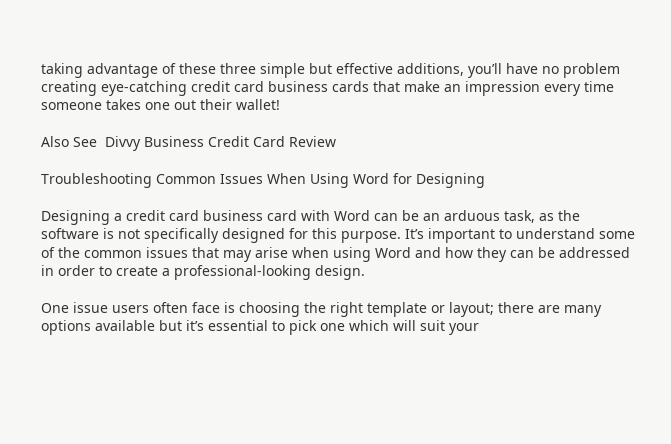taking advantage of these three simple but effective additions, you’ll have no problem creating eye-catching credit card business cards that make an impression every time someone takes one out their wallet!

Also See  Divvy Business Credit Card Review

Troubleshooting Common Issues When Using Word for Designing

Designing a credit card business card with Word can be an arduous task, as the software is not specifically designed for this purpose. It’s important to understand some of the common issues that may arise when using Word and how they can be addressed in order to create a professional-looking design.

One issue users often face is choosing the right template or layout; there are many options available but it’s essential to pick one which will suit your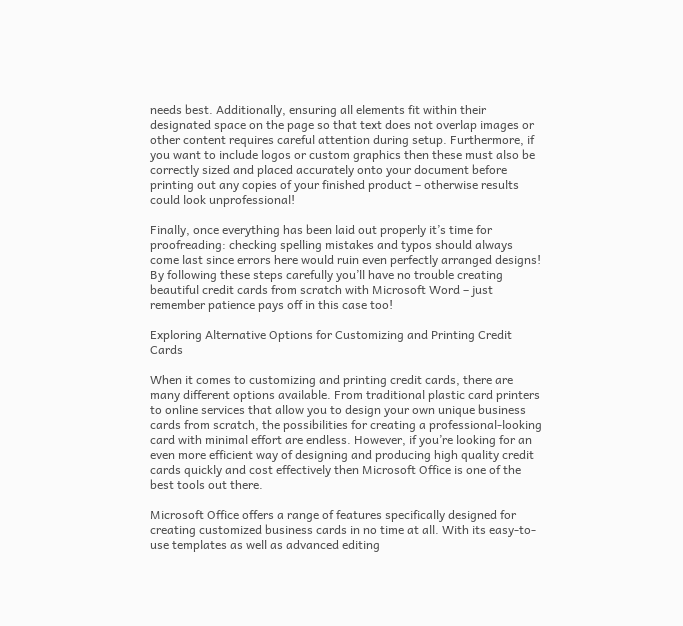needs best. Additionally, ensuring all elements fit within their designated space on the page so that text does not overlap images or other content requires careful attention during setup. Furthermore, if you want to include logos or custom graphics then these must also be correctly sized and placed accurately onto your document before printing out any copies of your finished product – otherwise results could look unprofessional!

Finally, once everything has been laid out properly it’s time for proofreading: checking spelling mistakes and typos should always come last since errors here would ruin even perfectly arranged designs! By following these steps carefully you’ll have no trouble creating beautiful credit cards from scratch with Microsoft Word – just remember patience pays off in this case too!

Exploring Alternative Options for Customizing and Printing Credit Cards

When it comes to customizing and printing credit cards, there are many different options available. From traditional plastic card printers to online services that allow you to design your own unique business cards from scratch, the possibilities for creating a professional-looking card with minimal effort are endless. However, if you’re looking for an even more efficient way of designing and producing high quality credit cards quickly and cost effectively then Microsoft Office is one of the best tools out there.

Microsoft Office offers a range of features specifically designed for creating customized business cards in no time at all. With its easy-to-use templates as well as advanced editing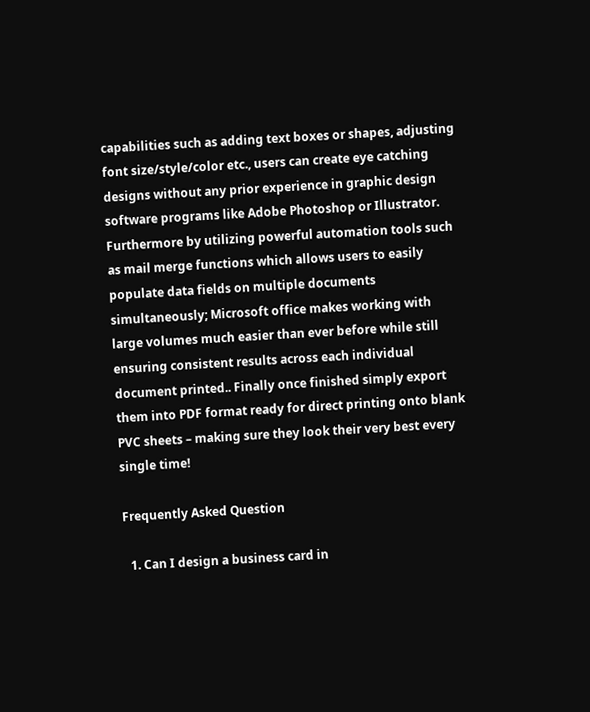capabilities such as adding text boxes or shapes, adjusting font size/style/color etc., users can create eye catching designs without any prior experience in graphic design software programs like Adobe Photoshop or Illustrator. Furthermore by utilizing powerful automation tools such as mail merge functions which allows users to easily populate data fields on multiple documents simultaneously; Microsoft office makes working with large volumes much easier than ever before while still ensuring consistent results across each individual document printed.. Finally once finished simply export them into PDF format ready for direct printing onto blank PVC sheets – making sure they look their very best every single time!

Frequently Asked Question

  1. Can I design a business card in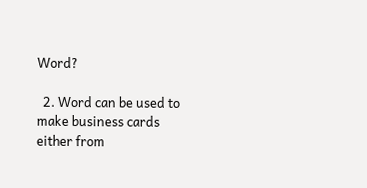Word?

  2. Word can be used to make business cards either from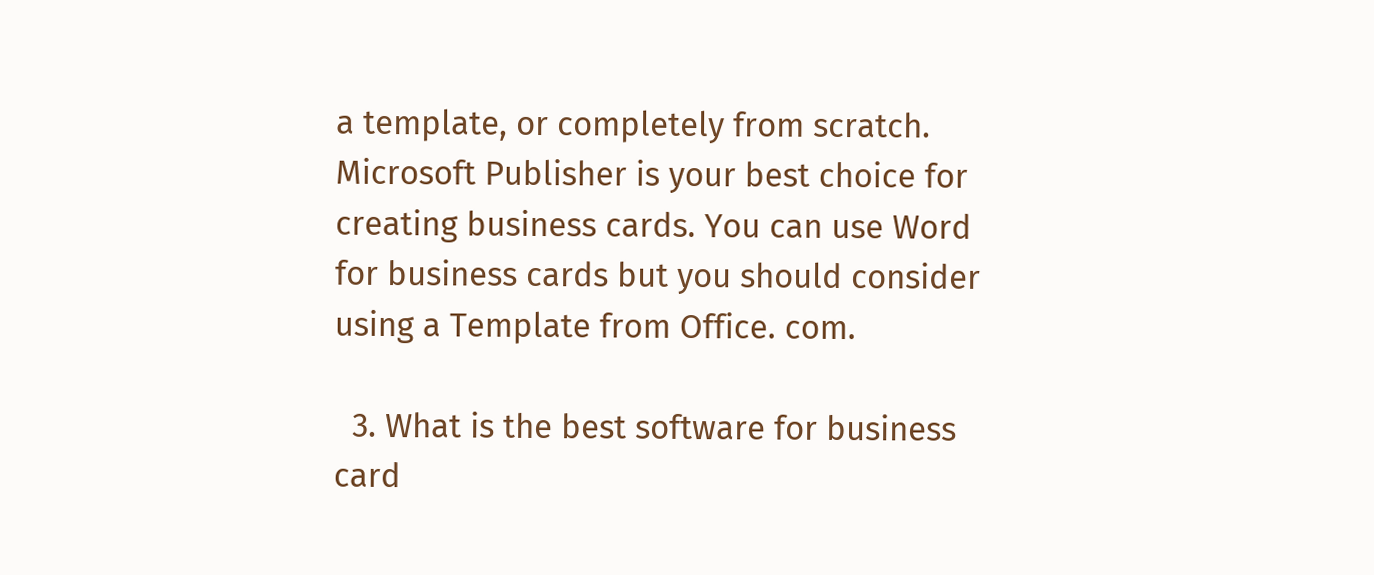a template, or completely from scratch. Microsoft Publisher is your best choice for creating business cards. You can use Word for business cards but you should consider using a Template from Office. com.

  3. What is the best software for business card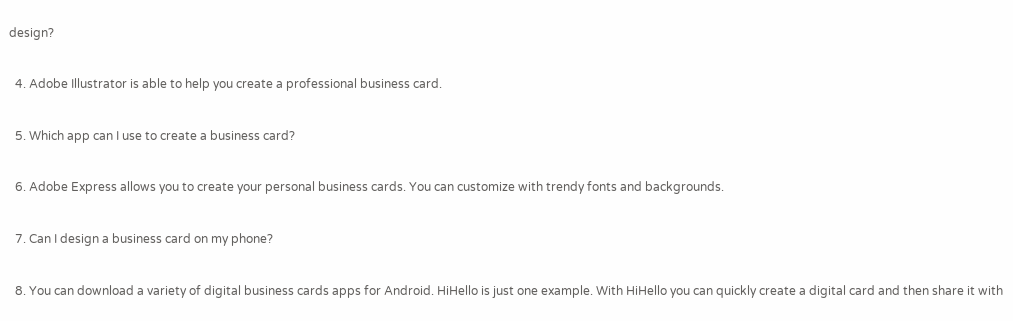design?

  4. Adobe Illustrator is able to help you create a professional business card.

  5. Which app can I use to create a business card?

  6. Adobe Express allows you to create your personal business cards. You can customize with trendy fonts and backgrounds.

  7. Can I design a business card on my phone?

  8. You can download a variety of digital business cards apps for Android. HiHello is just one example. With HiHello you can quickly create a digital card and then share it with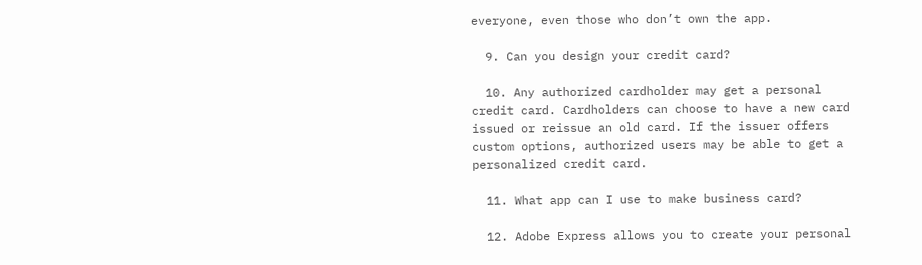everyone, even those who don’t own the app.

  9. Can you design your credit card?

  10. Any authorized cardholder may get a personal credit card. Cardholders can choose to have a new card issued or reissue an old card. If the issuer offers custom options, authorized users may be able to get a personalized credit card.

  11. What app can I use to make business card?

  12. Adobe Express allows you to create your personal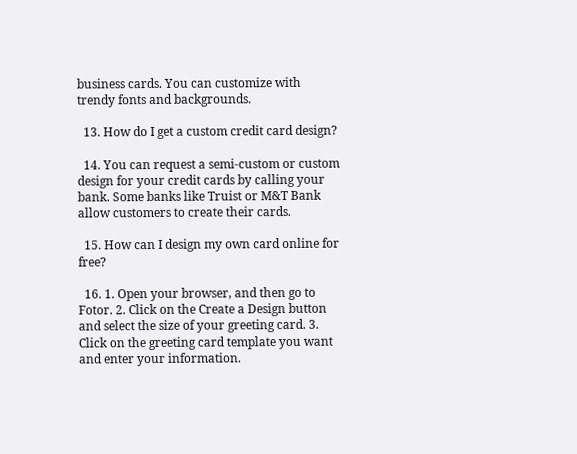business cards. You can customize with trendy fonts and backgrounds.

  13. How do I get a custom credit card design?

  14. You can request a semi-custom or custom design for your credit cards by calling your bank. Some banks like Truist or M&T Bank allow customers to create their cards.

  15. How can I design my own card online for free?

  16. 1. Open your browser, and then go to Fotor. 2. Click on the Create a Design button and select the size of your greeting card. 3. Click on the greeting card template you want and enter your information.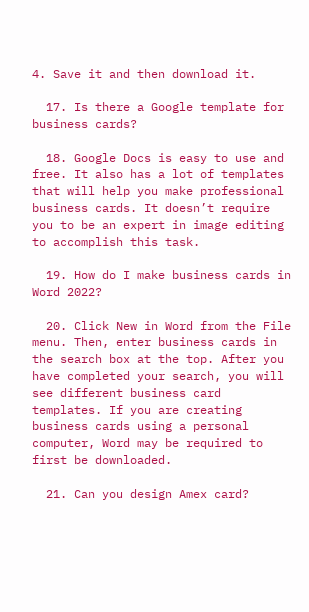4. Save it and then download it.

  17. Is there a Google template for business cards?

  18. Google Docs is easy to use and free. It also has a lot of templates that will help you make professional business cards. It doesn’t require you to be an expert in image editing to accomplish this task.

  19. How do I make business cards in Word 2022?

  20. Click New in Word from the File menu. Then, enter business cards in the search box at the top. After you have completed your search, you will see different business card templates. If you are creating business cards using a personal computer, Word may be required to first be downloaded.

  21. Can you design Amex card?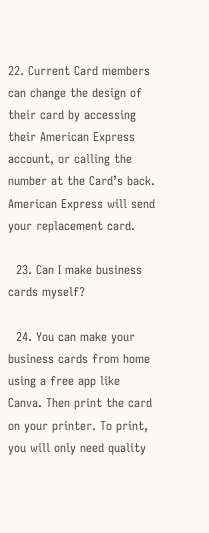22. Current Card members can change the design of their card by accessing their American Express account, or calling the number at the Card’s back. American Express will send your replacement card.

  23. Can I make business cards myself?

  24. You can make your business cards from home using a free app like Canva. Then print the card on your printer. To print, you will only need quality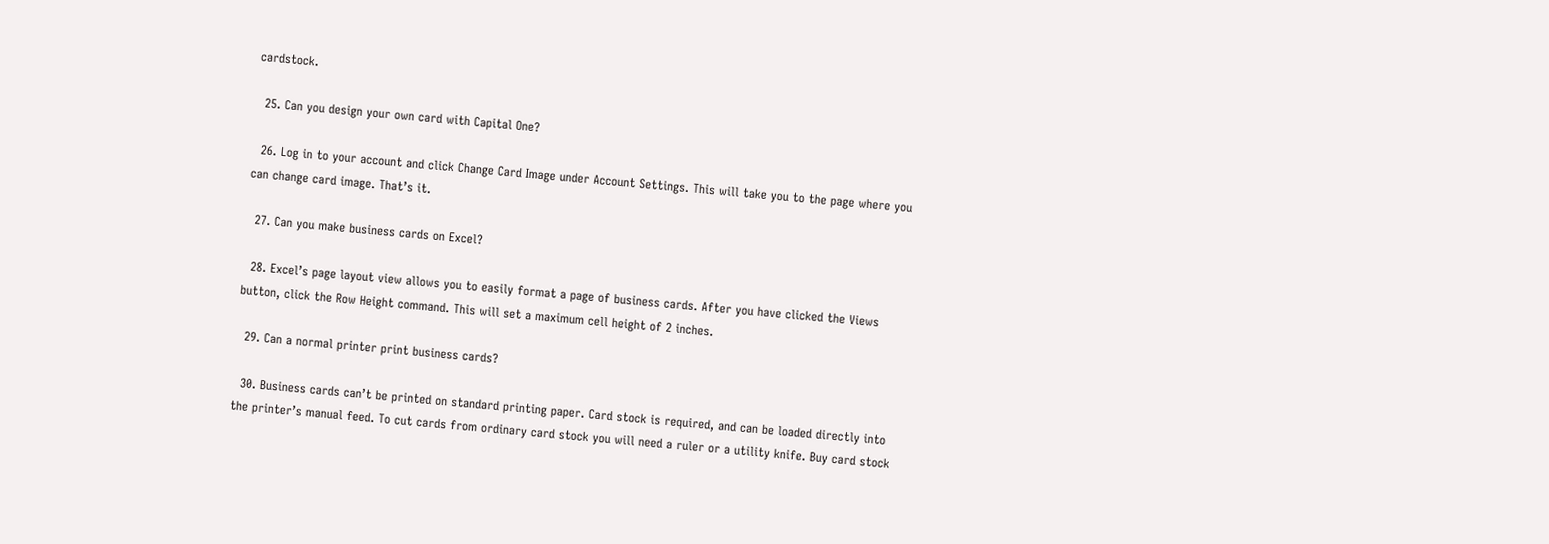cardstock.

  25. Can you design your own card with Capital One?

  26. Log in to your account and click Change Card Image under Account Settings. This will take you to the page where you can change card image. That’s it.

  27. Can you make business cards on Excel?

  28. Excel’s page layout view allows you to easily format a page of business cards. After you have clicked the Views button, click the Row Height command. This will set a maximum cell height of 2 inches.

  29. Can a normal printer print business cards?

  30. Business cards can’t be printed on standard printing paper. Card stock is required, and can be loaded directly into the printer’s manual feed. To cut cards from ordinary card stock you will need a ruler or a utility knife. Buy card stock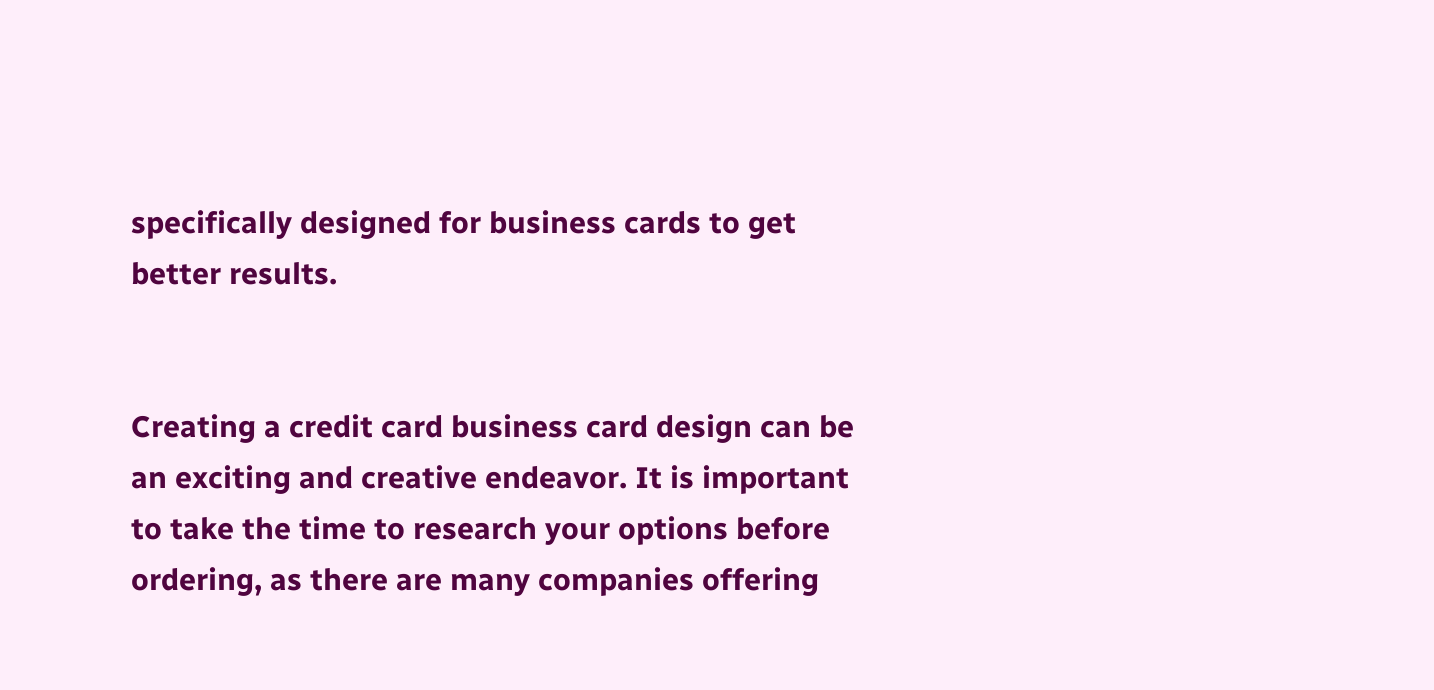specifically designed for business cards to get better results.


Creating a credit card business card design can be an exciting and creative endeavor. It is important to take the time to research your options before ordering, as there are many companies offering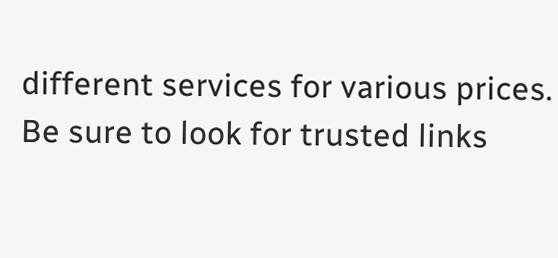different services for various prices. Be sure to look for trusted links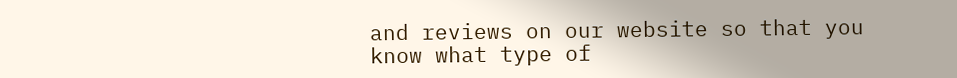and reviews on our website so that you know what type of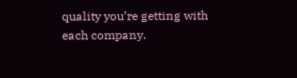quality you’re getting with each company.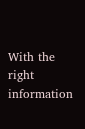With the right information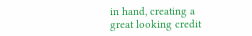in hand, creating a great looking credit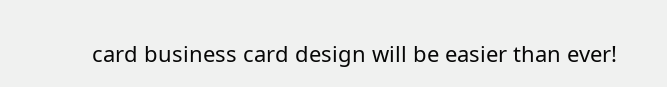card business card design will be easier than ever!